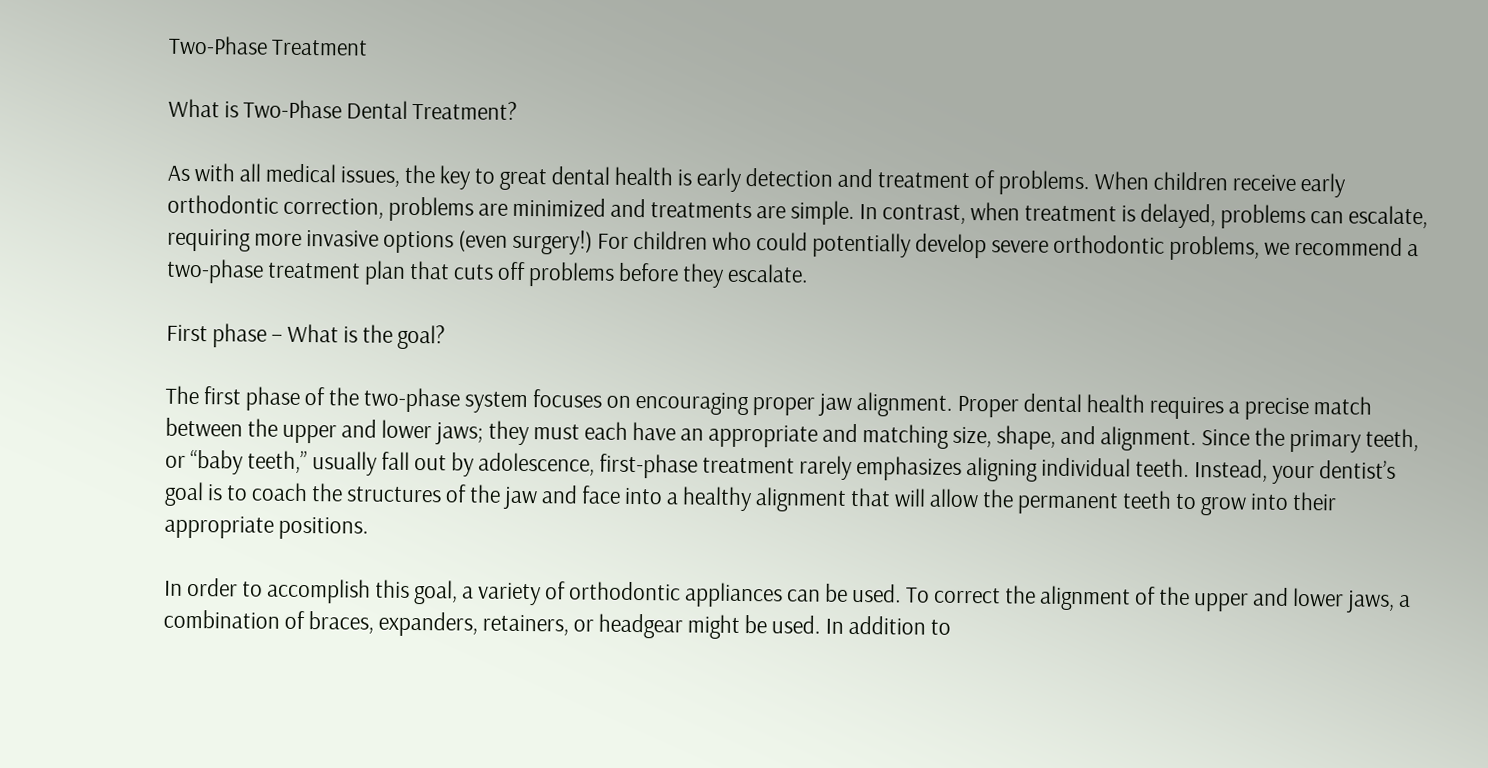Two-Phase Treatment

What is Two-Phase Dental Treatment?

As with all medical issues, the key to great dental health is early detection and treatment of problems. When children receive early orthodontic correction, problems are minimized and treatments are simple. In contrast, when treatment is delayed, problems can escalate, requiring more invasive options (even surgery!) For children who could potentially develop severe orthodontic problems, we recommend a two-phase treatment plan that cuts off problems before they escalate.

First phase – What is the goal?

The first phase of the two-phase system focuses on encouraging proper jaw alignment. Proper dental health requires a precise match between the upper and lower jaws; they must each have an appropriate and matching size, shape, and alignment. Since the primary teeth, or “baby teeth,” usually fall out by adolescence, first-phase treatment rarely emphasizes aligning individual teeth. Instead, your dentist’s goal is to coach the structures of the jaw and face into a healthy alignment that will allow the permanent teeth to grow into their appropriate positions.

In order to accomplish this goal, a variety of orthodontic appliances can be used. To correct the alignment of the upper and lower jaws, a combination of braces, expanders, retainers, or headgear might be used. In addition to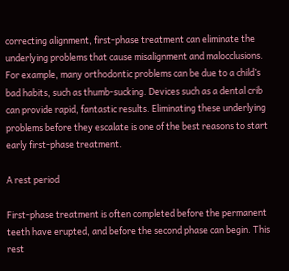correcting alignment, first-phase treatment can eliminate the underlying problems that cause misalignment and malocclusions. For example, many orthodontic problems can be due to a child’s bad habits, such as thumb-sucking. Devices such as a dental crib can provide rapid, fantastic results. Eliminating these underlying problems before they escalate is one of the best reasons to start early first-phase treatment.

A rest period

First-phase treatment is often completed before the permanent teeth have erupted, and before the second phase can begin. This rest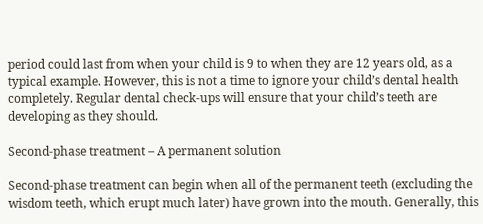period could last from when your child is 9 to when they are 12 years old, as a typical example. However, this is not a time to ignore your child’s dental health completely. Regular dental check-ups will ensure that your child’s teeth are developing as they should.

Second-phase treatment – A permanent solution

Second-phase treatment can begin when all of the permanent teeth (excluding the wisdom teeth, which erupt much later) have grown into the mouth. Generally, this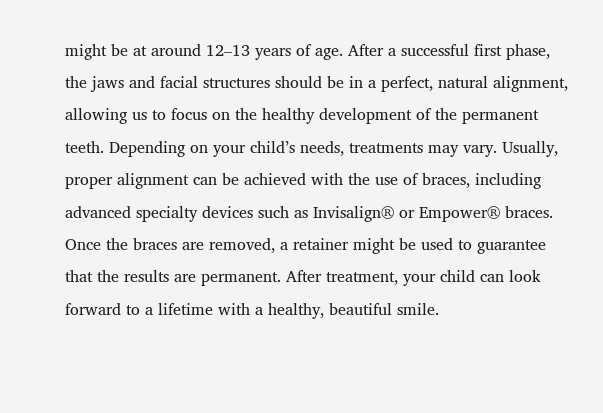might be at around 12–13 years of age. After a successful first phase, the jaws and facial structures should be in a perfect, natural alignment, allowing us to focus on the healthy development of the permanent teeth. Depending on your child’s needs, treatments may vary. Usually, proper alignment can be achieved with the use of braces, including advanced specialty devices such as Invisalign® or Empower® braces. Once the braces are removed, a retainer might be used to guarantee that the results are permanent. After treatment, your child can look forward to a lifetime with a healthy, beautiful smile.